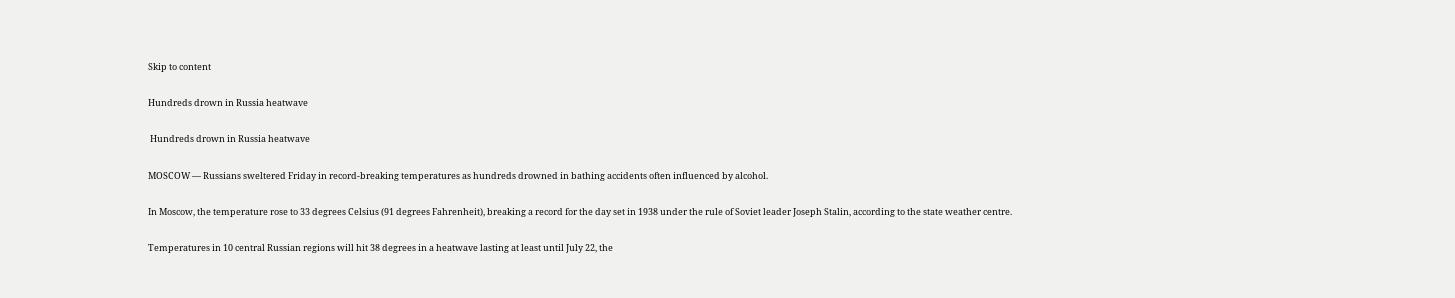Skip to content

Hundreds drown in Russia heatwave

 Hundreds drown in Russia heatwave

MOSCOW — Russians sweltered Friday in record-breaking temperatures as hundreds drowned in bathing accidents often influenced by alcohol.

In Moscow, the temperature rose to 33 degrees Celsius (91 degrees Fahrenheit), breaking a record for the day set in 1938 under the rule of Soviet leader Joseph Stalin, according to the state weather centre.

Temperatures in 10 central Russian regions will hit 38 degrees in a heatwave lasting at least until July 22, the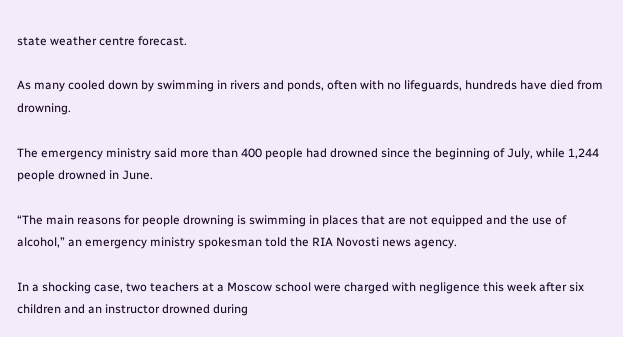state weather centre forecast.

As many cooled down by swimming in rivers and ponds, often with no lifeguards, hundreds have died from drowning.

The emergency ministry said more than 400 people had drowned since the beginning of July, while 1,244 people drowned in June.

“The main reasons for people drowning is swimming in places that are not equipped and the use of alcohol,” an emergency ministry spokesman told the RIA Novosti news agency.

In a shocking case, two teachers at a Moscow school were charged with negligence this week after six children and an instructor drowned during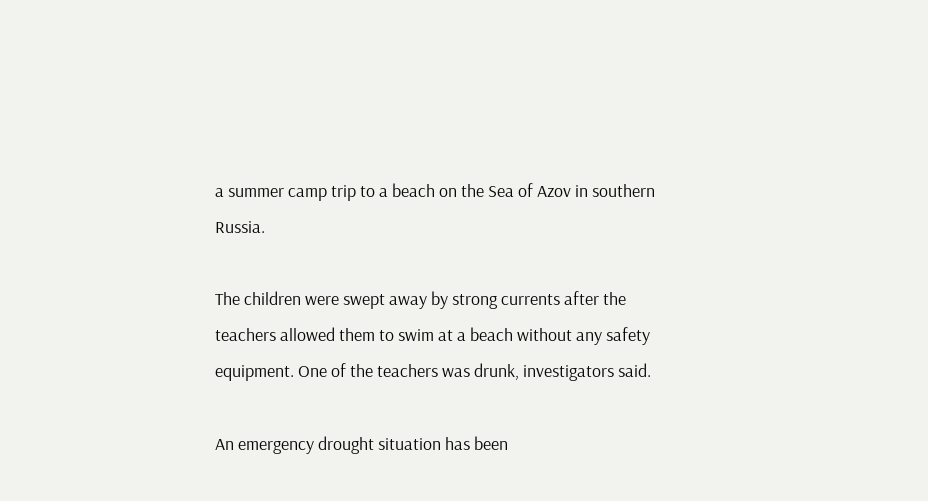a summer camp trip to a beach on the Sea of Azov in southern Russia.

The children were swept away by strong currents after the teachers allowed them to swim at a beach without any safety equipment. One of the teachers was drunk, investigators said.

An emergency drought situation has been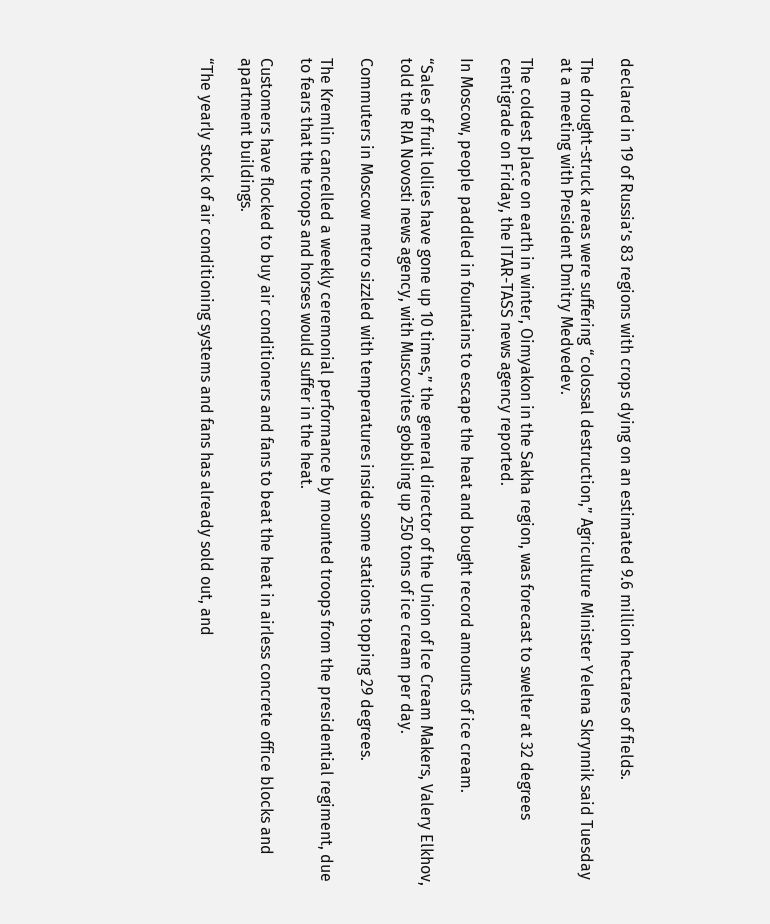declared in 19 of Russia’s 83 regions with crops dying on an estimated 9.6 million hectares of fields.

The drought-struck areas were suffering “colossal destruction,” Agriculture Minister Yelena Skrynnik said Tuesday at a meeting with President Dmitry Medvedev.

The coldest place on earth in winter, Oimyakon in the Sakha region, was forecast to swelter at 32 degrees centigrade on Friday, the ITAR-TASS news agency reported.

In Moscow, people paddled in fountains to escape the heat and bought record amounts of ice cream.

“Sales of fruit lollies have gone up 10 times,” the general director of the Union of Ice Cream Makers, Valery Elkhov, told the RIA Novosti news agency, with Muscovites gobbling up 250 tons of ice cream per day.

Commuters in Moscow metro sizzled with temperatures inside some stations topping 29 degrees.

The Kremlin cancelled a weekly ceremonial performance by mounted troops from the presidential regiment, due to fears that the troops and horses would suffer in the heat.

Customers have flocked to buy air conditioners and fans to beat the heat in airless concrete office blocks and apartment buildings.

“The yearly stock of air conditioning systems and fans has already sold out, and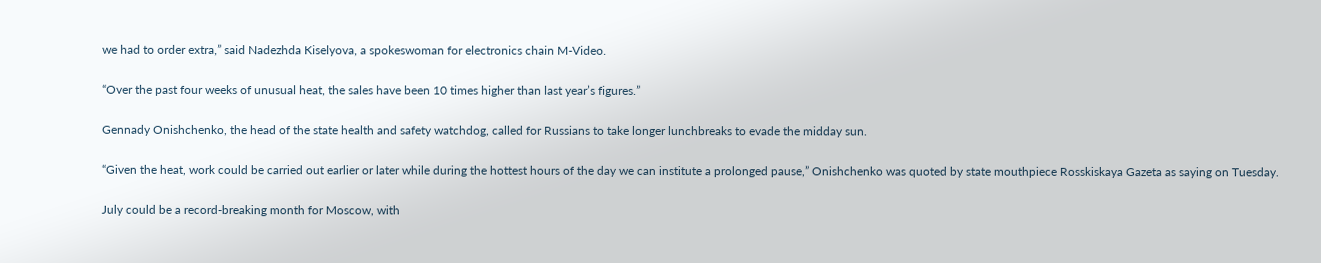we had to order extra,” said Nadezhda Kiselyova, a spokeswoman for electronics chain M-Video.

“Over the past four weeks of unusual heat, the sales have been 10 times higher than last year’s figures.”

Gennady Onishchenko, the head of the state health and safety watchdog, called for Russians to take longer lunchbreaks to evade the midday sun.

“Given the heat, work could be carried out earlier or later while during the hottest hours of the day we can institute a prolonged pause,” Onishchenko was quoted by state mouthpiece Rosskiskaya Gazeta as saying on Tuesday.

July could be a record-breaking month for Moscow, with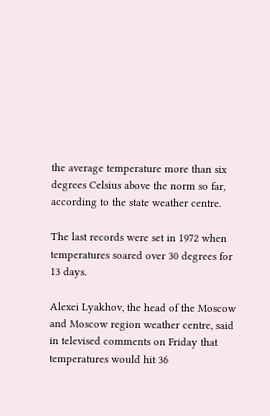the average temperature more than six degrees Celsius above the norm so far, according to the state weather centre.

The last records were set in 1972 when temperatures soared over 30 degrees for 13 days.

Alexei Lyakhov, the head of the Moscow and Moscow region weather centre, said in televised comments on Friday that temperatures would hit 36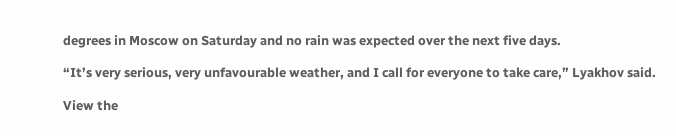degrees in Moscow on Saturday and no rain was expected over the next five days.

“It’s very serious, very unfavourable weather, and I call for everyone to take care,” Lyakhov said.

View the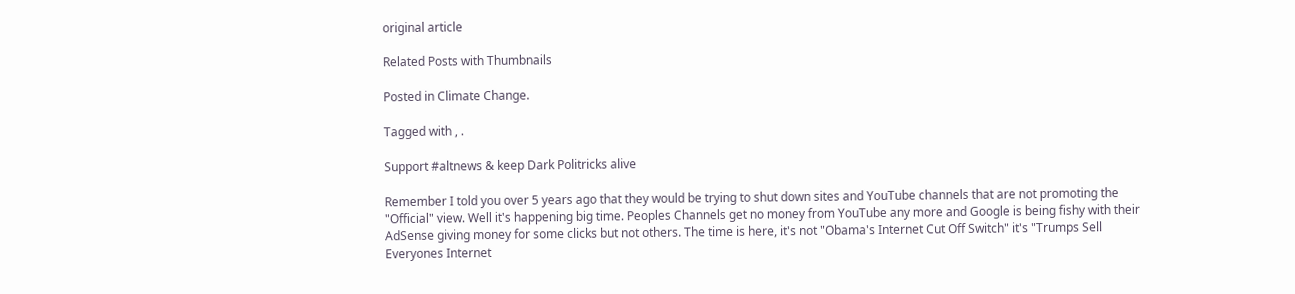original article

Related Posts with Thumbnails

Posted in Climate Change.

Tagged with , .

Support #altnews & keep Dark Politricks alive

Remember I told you over 5 years ago that they would be trying to shut down sites and YouTube channels that are not promoting the "Official" view. Well it's happening big time. Peoples Channels get no money from YouTube any more and Google is being fishy with their AdSense giving money for some clicks but not others. The time is here, it's not "Obama's Internet Cut Off Switch" it's "Trumps Sell Everyones Internet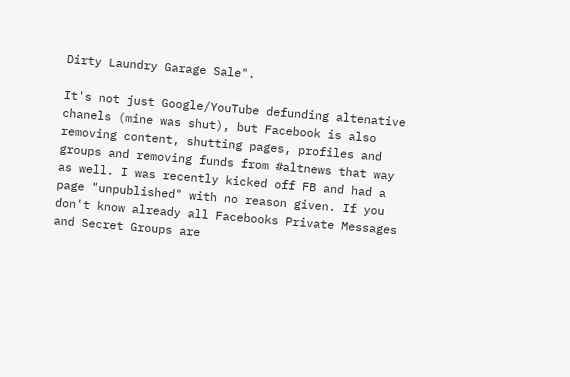Dirty Laundry Garage Sale".

It's not just Google/YouTube defunding altenative chanels (mine was shut), but Facebook is also removing content, shutting pages, profiles and groups and removing funds from #altnews that way as well. I was recently kicked off FB and had a page "unpublished" with no reason given. If you don't know already all Facebooks Private Messages and Secret Groups are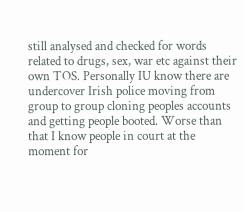still analysed and checked for words related to drugs, sex, war etc against their own TOS. Personally IU know there are undercover Irish police moving from group to group cloning peoples accounts and getting people booted. Worse than that I know people in court at the moment for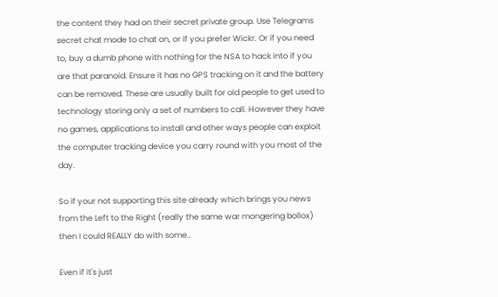the content they had on their secret private group. Use Telegrams secret chat mode to chat on, or if you prefer Wickr. Or if you need to, buy a dumb phone with nothing for the NSA to hack into if you are that paranoid. Ensure it has no GPS tracking on it and the battery can be removed. These are usually built for old people to get used to technology storing only a set of numbers to call. However they have no games, applications to install and other ways people can exploit the computer tracking device you carry round with you most of the day.

So if your not supporting this site already which brings you news from the Left to the Right (really the same war mongering bollox) then I could REALLY do with some..

Even if it's just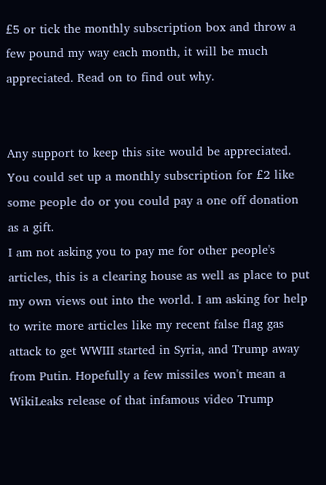£5 or tick the monthly subscription box and throw a few pound my way each month, it will be much appreciated. Read on to find out why.


Any support to keep this site would be appreciated. You could set up a monthly subscription for £2 like some people do or you could pay a one off donation as a gift.
I am not asking you to pay me for other people's articles, this is a clearing house as well as place to put my own views out into the world. I am asking for help to write more articles like my recent false flag gas attack to get WWIII started in Syria, and Trump away from Putin. Hopefully a few missiles won't mean a WikiLeaks release of that infamous video Trump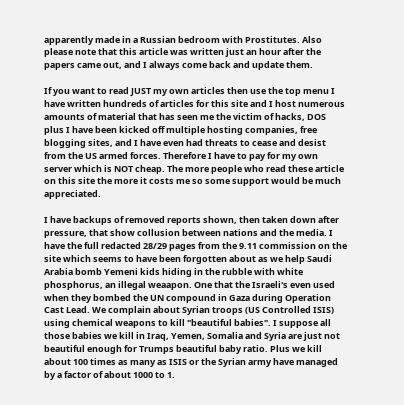apparently made in a Russian bedroom with Prostitutes. Also please note that this article was written just an hour after the papers came out, and I always come back and update them.

If you want to read JUST my own articles then use the top menu I have written hundreds of articles for this site and I host numerous amounts of material that has seen me the victim of hacks, DOS plus I have been kicked off multiple hosting companies, free blogging sites, and I have even had threats to cease and desist from the US armed forces. Therefore I have to pay for my own server which is NOT cheap. The more people who read these article on this site the more it costs me so some support would be much appreciated.

I have backups of removed reports shown, then taken down after pressure, that show collusion between nations and the media. I have the full redacted 28/29 pages from the 9.11 commission on the site which seems to have been forgotten about as we help Saudi Arabia bomb Yemeni kids hiding in the rubble with white phosphorus, an illegal weaapon. One that the Israeli's even used when they bombed the UN compound in Gaza during Operation Cast Lead. We complain about Syrian troops (US Controlled ISIS) using chemical weapons to kill "beautiful babies". I suppose all those babies we kill in Iraq, Yemen, Somalia and Syria are just not beautiful enough for Trumps beautiful baby ratio. Plus we kill about 100 times as many as ISIS or the Syrian army have managed by a factor of about 1000 to 1.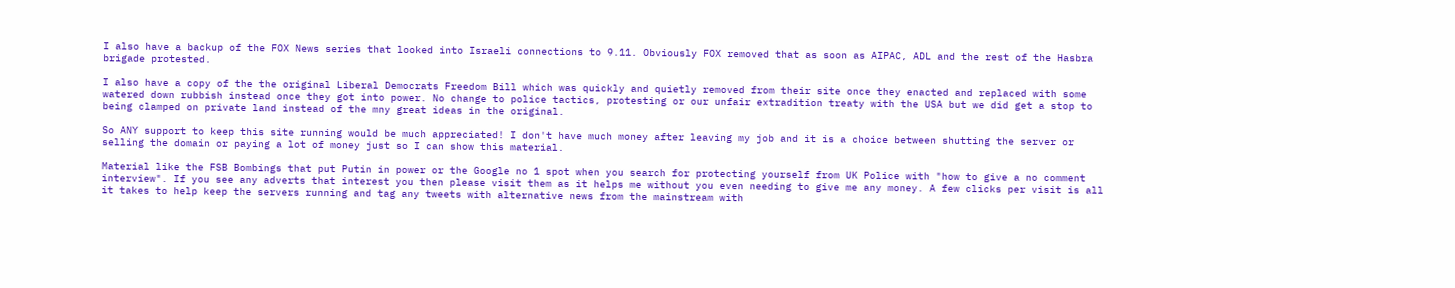I also have a backup of the FOX News series that looked into Israeli connections to 9.11. Obviously FOX removed that as soon as AIPAC, ADL and the rest of the Hasbra brigade protested.

I also have a copy of the the original Liberal Democrats Freedom Bill which was quickly and quietly removed from their site once they enacted and replaced with some watered down rubbish instead once they got into power. No change to police tactics, protesting or our unfair extradition treaty with the USA but we did get a stop to being clamped on private land instead of the mny great ideas in the original.

So ANY support to keep this site running would be much appreciated! I don't have much money after leaving my job and it is a choice between shutting the server or selling the domain or paying a lot of money just so I can show this material.

Material like the FSB Bombings that put Putin in power or the Google no 1 spot when you search for protecting yourself from UK Police with "how to give a no comment interview". If you see any adverts that interest you then please visit them as it helps me without you even needing to give me any money. A few clicks per visit is all it takes to help keep the servers running and tag any tweets with alternative news from the mainstream with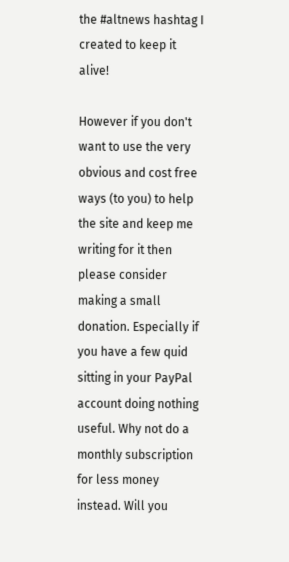the #altnews hashtag I created to keep it alive!

However if you don't want to use the very obvious and cost free ways (to you) to help the site and keep me writing for it then please consider making a small donation. Especially if you have a few quid sitting in your PayPal account doing nothing useful. Why not do a monthly subscription for less money instead. Will you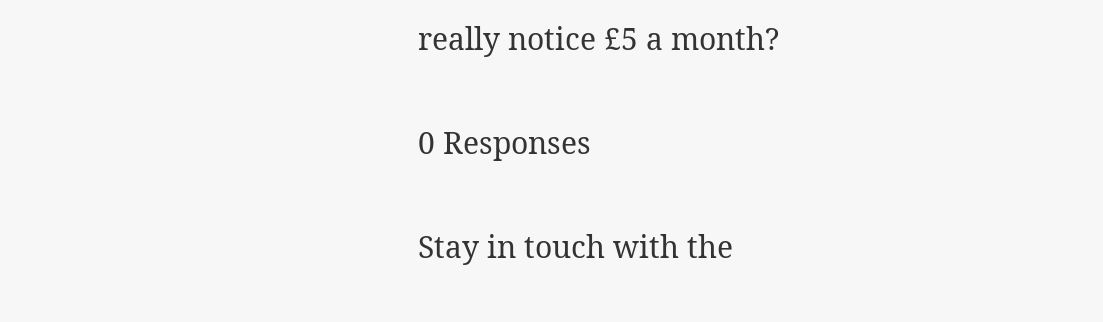really notice £5 a month?

0 Responses

Stay in touch with the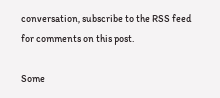conversation, subscribe to the RSS feed for comments on this post.

Some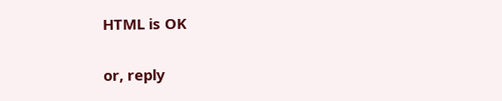HTML is OK

or, reply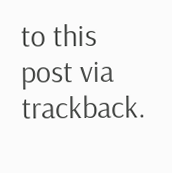to this post via trackback.